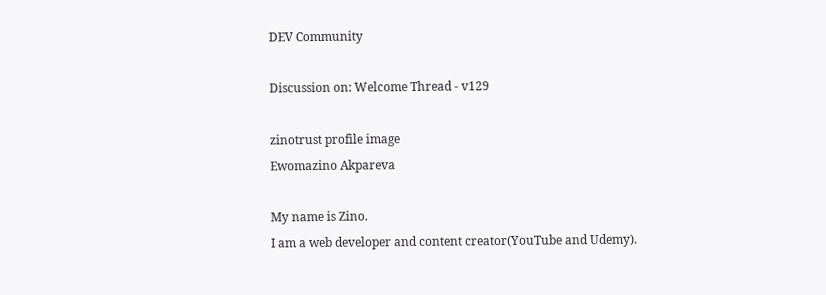DEV Community

Discussion on: Welcome Thread - v129

zinotrust profile image
Ewomazino Akpareva

My name is Zino.
I am a web developer and content creator(YouTube and Udemy).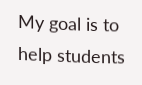My goal is to help students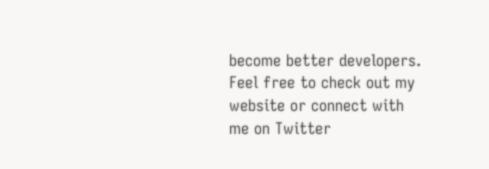become better developers.
Feel free to check out my website or connect with me on Twitter